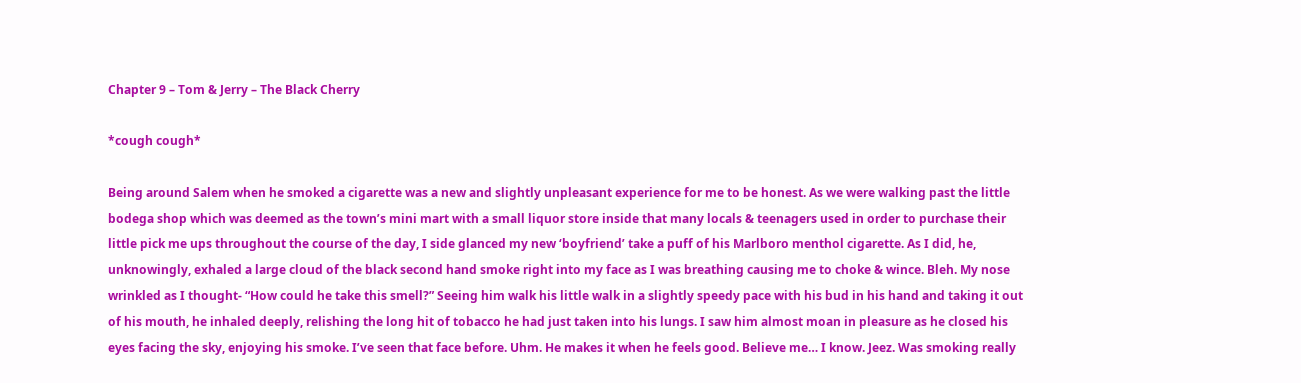Chapter 9 – Tom & Jerry – The Black Cherry

*cough cough*

Being around Salem when he smoked a cigarette was a new and slightly unpleasant experience for me to be honest. As we were walking past the little bodega shop which was deemed as the town’s mini mart with a small liquor store inside that many locals & teenagers used in order to purchase their little pick me ups throughout the course of the day, I side glanced my new ‘boyfriend’ take a puff of his Marlboro menthol cigarette. As I did, he, unknowingly, exhaled a large cloud of the black second hand smoke right into my face as I was breathing causing me to choke & wince. Bleh. My nose wrinkled as I thought- “How could he take this smell?” Seeing him walk his little walk in a slightly speedy pace with his bud in his hand and taking it out of his mouth, he inhaled deeply, relishing the long hit of tobacco he had just taken into his lungs. I saw him almost moan in pleasure as he closed his eyes facing the sky, enjoying his smoke. I’ve seen that face before. Uhm. He makes it when he feels good. Believe me… I know. Jeez. Was smoking really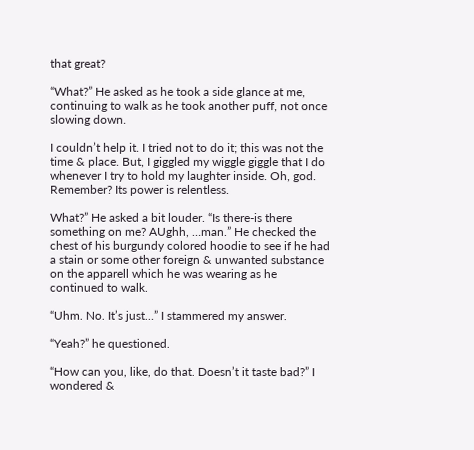that great?

“What?” He asked as he took a side glance at me, continuing to walk as he took another puff, not once slowing down.

I couldn’t help it. I tried not to do it; this was not the time & place. But, I giggled my wiggle giggle that I do whenever I try to hold my laughter inside. Oh, god. Remember? Its power is relentless.

What?” He asked a bit louder. “Is there-is there something on me? AUghh, …man.” He checked the chest of his burgundy colored hoodie to see if he had a stain or some other foreign & unwanted substance on the apparell which he was wearing as he continued to walk.

“Uhm. No. It’s just…” I stammered my answer.

“Yeah?” he questioned.

“How can you, like, do that. Doesn’t it taste bad?” I wondered &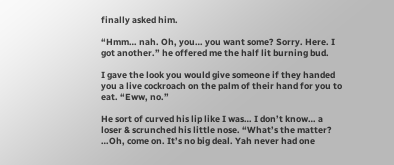finally asked him.

“Hmm… nah. Oh, you… you want some? Sorry. Here. I got another.” he offered me the half lit burning bud.

I gave the look you would give someone if they handed you a live cockroach on the palm of their hand for you to eat. “Eww, no.”

He sort of curved his lip like I was… I don’t know… a loser & scrunched his little nose. “What’s the matter? …Oh, come on. It’s no big deal. Yah never had one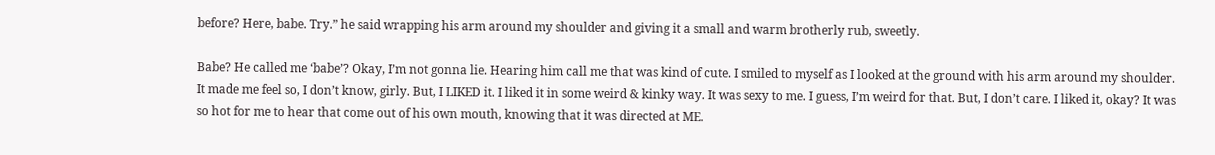before? Here, babe. Try.” he said wrapping his arm around my shoulder and giving it a small and warm brotherly rub, sweetly.

Babe? He called me ‘babe’? Okay, I’m not gonna lie. Hearing him call me that was kind of cute. I smiled to myself as I looked at the ground with his arm around my shoulder. It made me feel so, I don’t know, girly. But, I LIKED it. I liked it in some weird & kinky way. It was sexy to me. I guess, I’m weird for that. But, I don’t care. I liked it, okay? It was so hot for me to hear that come out of his own mouth, knowing that it was directed at ME.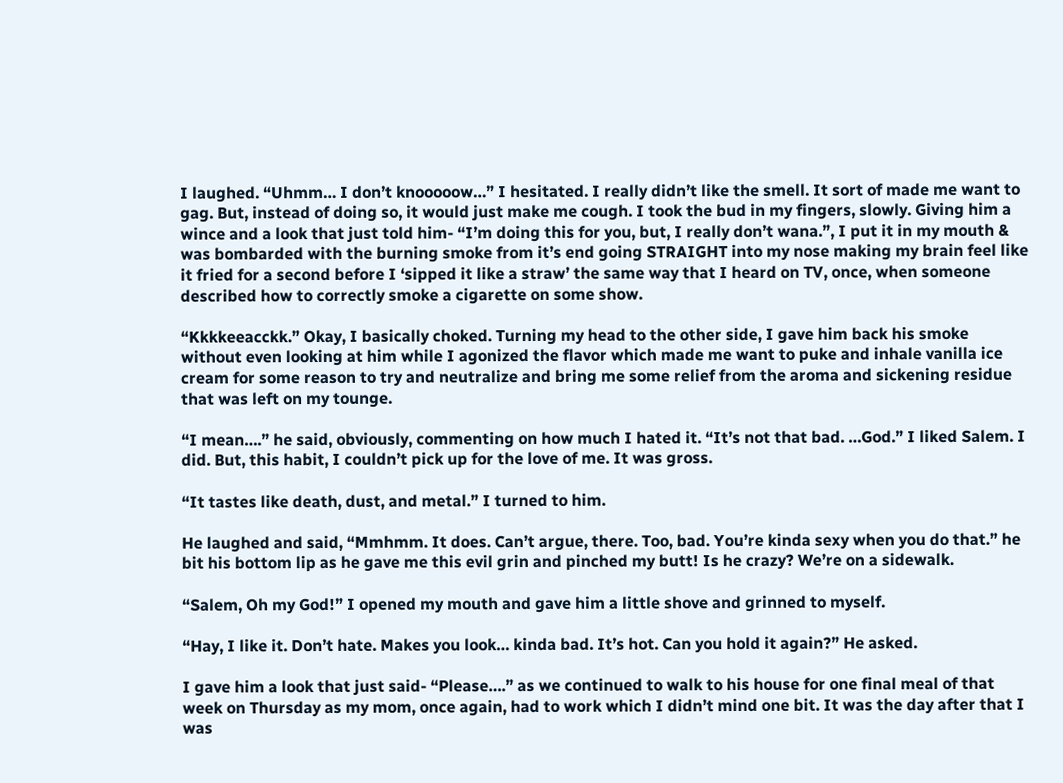I laughed. “Uhmm… I don’t knooooow…” I hesitated. I really didn’t like the smell. It sort of made me want to gag. But, instead of doing so, it would just make me cough. I took the bud in my fingers, slowly. Giving him a wince and a look that just told him- “I’m doing this for you, but, I really don’t wana.”, I put it in my mouth & was bombarded with the burning smoke from it’s end going STRAIGHT into my nose making my brain feel like it fried for a second before I ‘sipped it like a straw’ the same way that I heard on TV, once, when someone described how to correctly smoke a cigarette on some show.

“Kkkkeeacckk.” Okay, I basically choked. Turning my head to the other side, I gave him back his smoke without even looking at him while I agonized the flavor which made me want to puke and inhale vanilla ice cream for some reason to try and neutralize and bring me some relief from the aroma and sickening residue that was left on my tounge.

“I mean….” he said, obviously, commenting on how much I hated it. “It’s not that bad. …God.” I liked Salem. I did. But, this habit, I couldn’t pick up for the love of me. It was gross.

“It tastes like death, dust, and metal.” I turned to him.

He laughed and said, “Mmhmm. It does. Can’t argue, there. Too, bad. You’re kinda sexy when you do that.” he bit his bottom lip as he gave me this evil grin and pinched my butt! Is he crazy? We’re on a sidewalk.

“Salem, Oh my God!” I opened my mouth and gave him a little shove and grinned to myself.

“Hay, I like it. Don’t hate. Makes you look… kinda bad. It’s hot. Can you hold it again?” He asked.

I gave him a look that just said- “Please….” as we continued to walk to his house for one final meal of that week on Thursday as my mom, once again, had to work which I didn’t mind one bit. It was the day after that I was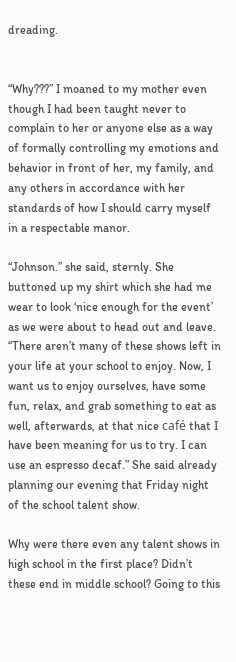dreading.


“Why???” I moaned to my mother even though I had been taught never to complain to her or anyone else as a way of formally controlling my emotions and behavior in front of her, my family, and any others in accordance with her standards of how I should carry myself in a respectable manor.

“Johnson.” she said, sternly. She buttoned up my shirt which she had me wear to look ‘nice enough for the event’ as we were about to head out and leave. “There aren’t many of these shows left in your life at your school to enjoy. Now, I want us to enjoy ourselves, have some fun, relax, and grab something to eat as well, afterwards, at that nice café that I have been meaning for us to try. I can use an espresso decaf.” She said already planning our evening that Friday night of the school talent show.

Why were there even any talent shows in high school in the first place? Didn’t these end in middle school? Going to this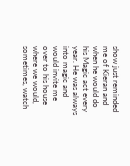show just reminded me of Kieran and when he would do his Magic act every year. He was always into magic and would invite me over to his house where we would, sometimes, watch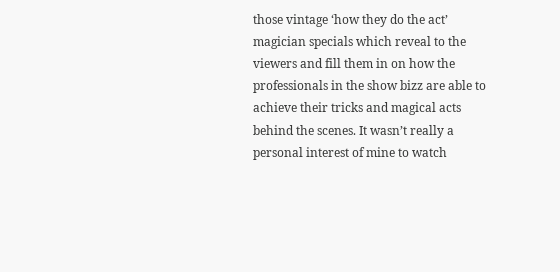those vintage ‘how they do the act’ magician specials which reveal to the viewers and fill them in on how the professionals in the show bizz are able to achieve their tricks and magical acts behind the scenes. It wasn’t really a personal interest of mine to watch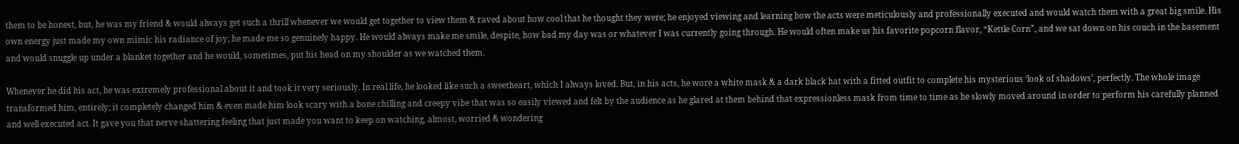them to be honest, but, he was my friend & would always get such a thrill whenever we would get together to view them & raved about how cool that he thought they were; he enjoyed viewing and learning how the acts were meticulously and professionally executed and would watch them with a great big smile. His own energy just made my own mimic his radiance of joy; he made me so genuinely happy. He would always make me smile, despite, how bad my day was or whatever I was currently going through. He would often make us his favorite popcorn flavor, “Kettle Corn”, and we sat down on his couch in the basement and would snuggle up under a blanket together and he would, sometimes, put his head on my shoulder as we watched them.

Whenever he did his act, he was extremely professional about it and took it very seriously. In real life, he looked like such a sweetheart, which I always loved. But, in his acts, he wore a white mask & a dark black hat with a fitted outfit to complete his mysterious ‘look of shadows’, perfectly. The whole image transformed him, entirely; it completely changed him & even made him look scary with a bone chilling and creepy vibe that was so easily viewed and felt by the audience as he glared at them behind that expressionless mask from time to time as he slowly moved around in order to perform his carefully planned and well executed act. It gave you that nerve shattering feeling that just made you want to keep on watching, almost, worried & wondering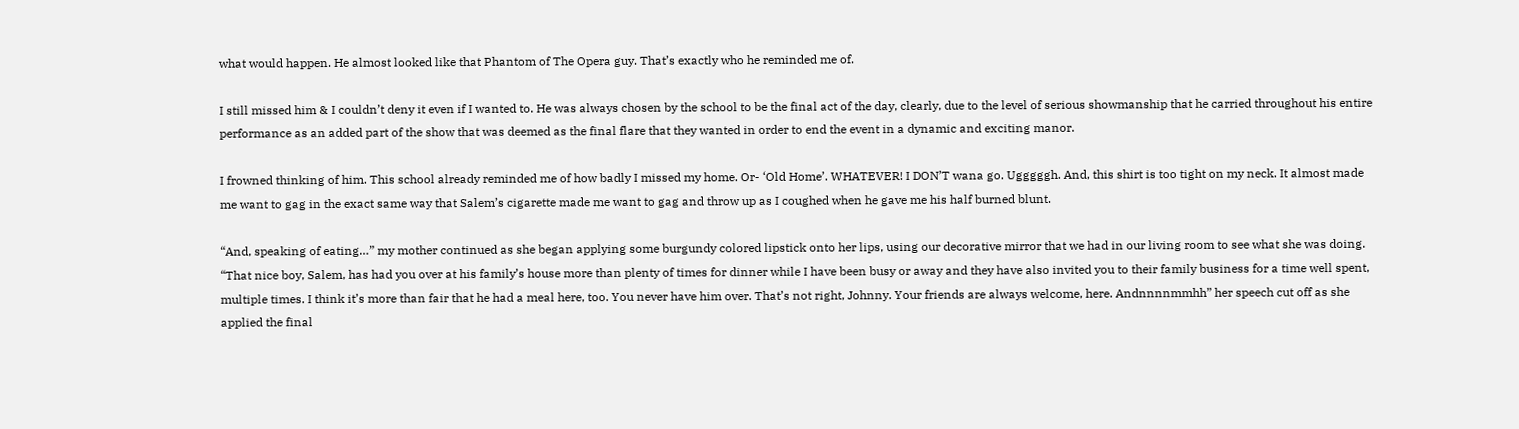what would happen. He almost looked like that Phantom of The Opera guy. That’s exactly who he reminded me of.

I still missed him & I couldn’t deny it even if I wanted to. He was always chosen by the school to be the final act of the day, clearly, due to the level of serious showmanship that he carried throughout his entire performance as an added part of the show that was deemed as the final flare that they wanted in order to end the event in a dynamic and exciting manor.

I frowned thinking of him. This school already reminded me of how badly I missed my home. Or- ‘Old Home’. WHATEVER! I DON’T wana go. Ugggggh. And, this shirt is too tight on my neck. It almost made me want to gag in the exact same way that Salem’s cigarette made me want to gag and throw up as I coughed when he gave me his half burned blunt.

“And, speaking of eating…” my mother continued as she began applying some burgundy colored lipstick onto her lips, using our decorative mirror that we had in our living room to see what she was doing. “That nice boy, Salem, has had you over at his family’s house more than plenty of times for dinner while I have been busy or away and they have also invited you to their family business for a time well spent, multiple times. I think it’s more than fair that he had a meal here, too. You never have him over. That’s not right, Johnny. Your friends are always welcome, here. Andnnnnmmhh” her speech cut off as she applied the final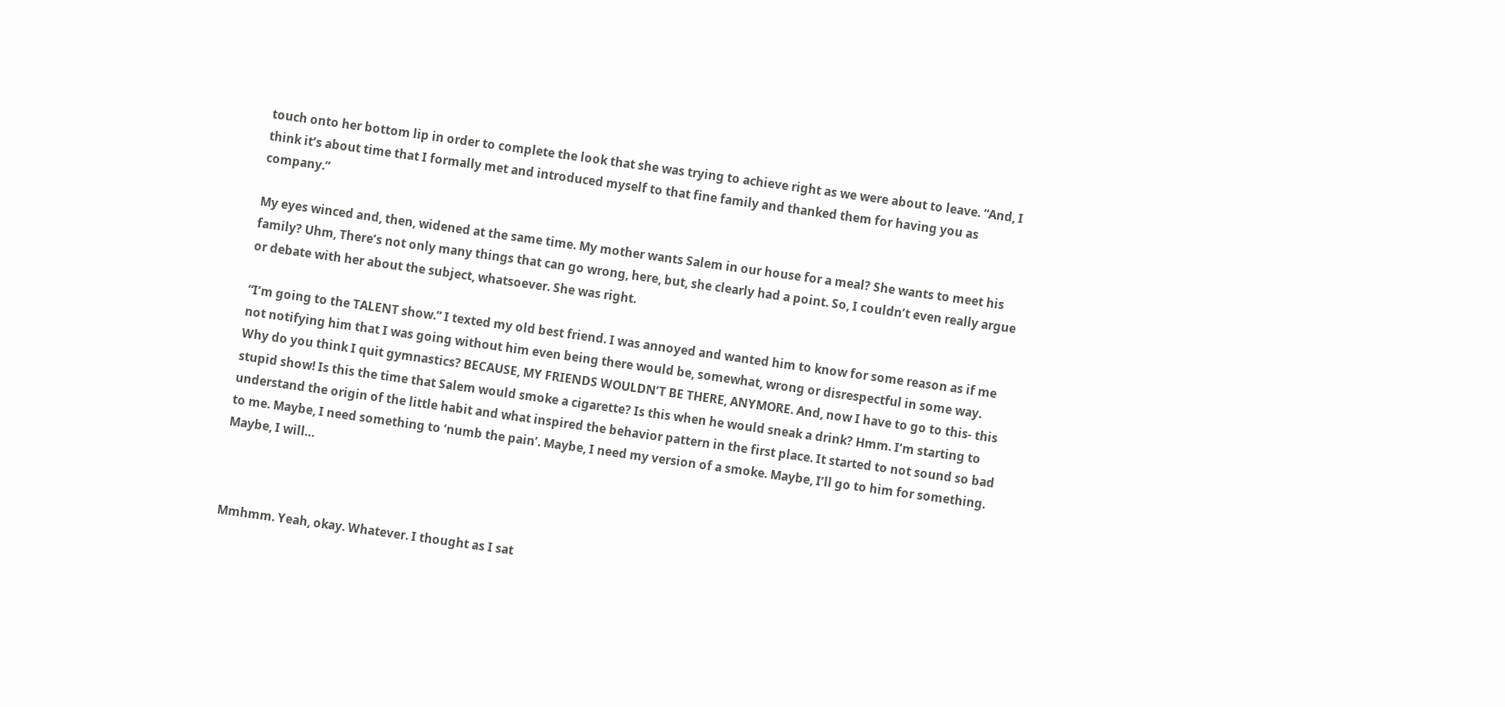touch onto her bottom lip in order to complete the look that she was trying to achieve right as we were about to leave. “And, I think it’s about time that I formally met and introduced myself to that fine family and thanked them for having you as company.”

My eyes winced and, then, widened at the same time. My mother wants Salem in our house for a meal? She wants to meet his family? Uhm, There’s not only many things that can go wrong, here, but, she clearly had a point. So, I couldn’t even really argue or debate with her about the subject, whatsoever. She was right.

“I’m going to the TALENT show.” I texted my old best friend. I was annoyed and wanted him to know for some reason as if me not notifying him that I was going without him even being there would be, somewhat, wrong or disrespectful in some way. Why do you think I quit gymnastics? BECAUSE, MY FRIENDS WOULDN’T BE THERE, ANYMORE. And, now I have to go to this- this stupid show! Is this the time that Salem would smoke a cigarette? Is this when he would sneak a drink? Hmm. I’m starting to understand the origin of the little habit and what inspired the behavior pattern in the first place. It started to not sound so bad to me. Maybe, I need something to ‘numb the pain’. Maybe, I need my version of a smoke. Maybe, I’ll go to him for something. Maybe, I will…



Mmhmm. Yeah, okay. Whatever. I thought as I sat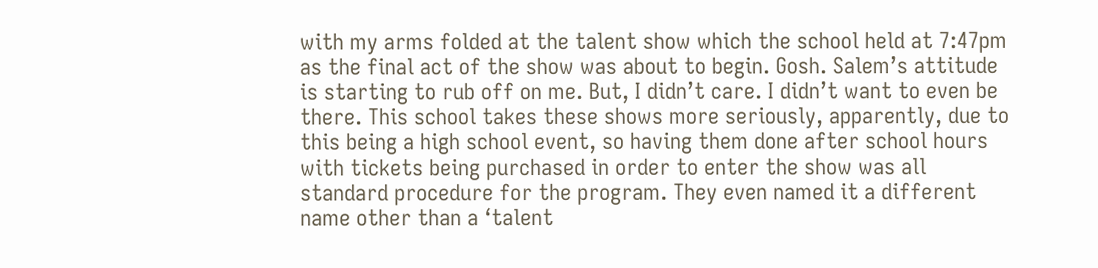with my arms folded at the talent show which the school held at 7:47pm as the final act of the show was about to begin. Gosh. Salem’s attitude is starting to rub off on me. But, I didn’t care. I didn’t want to even be there. This school takes these shows more seriously, apparently, due to this being a high school event, so having them done after school hours with tickets being purchased in order to enter the show was all standard procedure for the program. They even named it a different name other than a ‘talent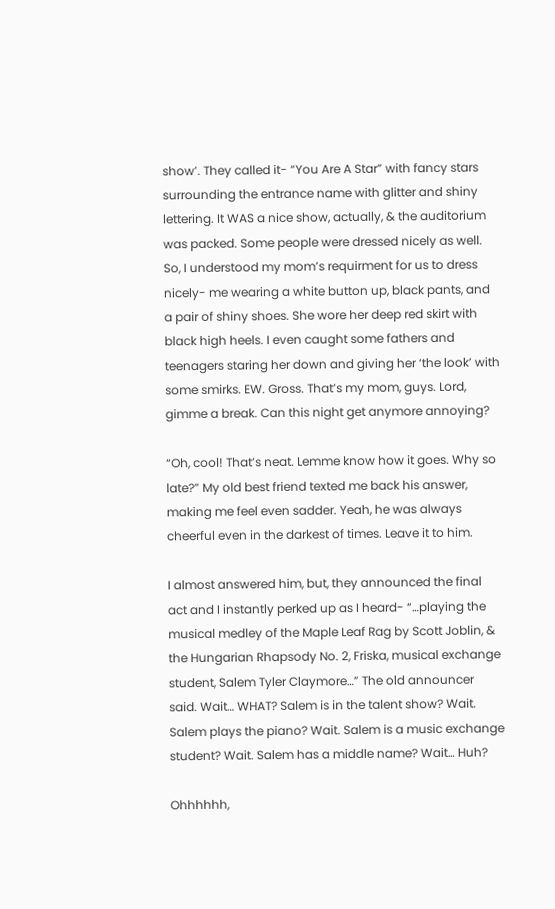show’. They called it- “You Are A Star” with fancy stars surrounding the entrance name with glitter and shiny lettering. It WAS a nice show, actually, & the auditorium was packed. Some people were dressed nicely as well. So, I understood my mom’s requirment for us to dress nicely- me wearing a white button up, black pants, and a pair of shiny shoes. She wore her deep red skirt with black high heels. I even caught some fathers and teenagers staring her down and giving her ‘the look’ with some smirks. EW. Gross. That’s my mom, guys. Lord, gimme a break. Can this night get anymore annoying?

“Oh, cool! That’s neat. Lemme know how it goes. Why so late?” My old best friend texted me back his answer, making me feel even sadder. Yeah, he was always cheerful even in the darkest of times. Leave it to him.

I almost answered him, but, they announced the final act and I instantly perked up as I heard- “…playing the musical medley of the Maple Leaf Rag by Scott Joblin, & the Hungarian Rhapsody No. 2, Friska, musical exchange student, Salem Tyler Claymore…” The old announcer said. Wait… WHAT? Salem is in the talent show? Wait. Salem plays the piano? Wait. Salem is a music exchange student? Wait. Salem has a middle name? Wait… Huh?

Ohhhhhh,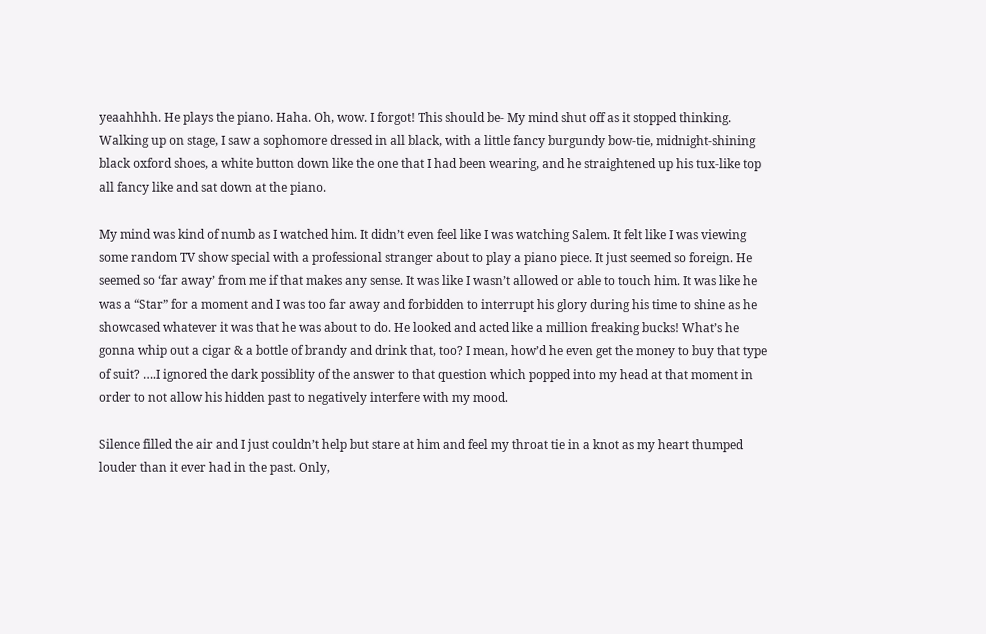yeaahhhh. He plays the piano. Haha. Oh, wow. I forgot! This should be- My mind shut off as it stopped thinking. Walking up on stage, I saw a sophomore dressed in all black, with a little fancy burgundy bow-tie, midnight-shining black oxford shoes, a white button down like the one that I had been wearing, and he straightened up his tux-like top all fancy like and sat down at the piano.

My mind was kind of numb as I watched him. It didn’t even feel like I was watching Salem. It felt like I was viewing some random TV show special with a professional stranger about to play a piano piece. It just seemed so foreign. He seemed so ‘far away’ from me if that makes any sense. It was like I wasn’t allowed or able to touch him. It was like he was a “Star” for a moment and I was too far away and forbidden to interrupt his glory during his time to shine as he showcased whatever it was that he was about to do. He looked and acted like a million freaking bucks! What’s he gonna whip out a cigar & a bottle of brandy and drink that, too? I mean, how’d he even get the money to buy that type of suit? ….I ignored the dark possiblity of the answer to that question which popped into my head at that moment in order to not allow his hidden past to negatively interfere with my mood.

Silence filled the air and I just couldn’t help but stare at him and feel my throat tie in a knot as my heart thumped louder than it ever had in the past. Only,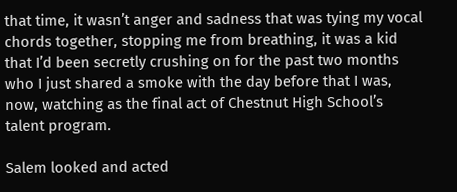that time, it wasn’t anger and sadness that was tying my vocal chords together, stopping me from breathing, it was a kid that I’d been secretly crushing on for the past two months who I just shared a smoke with the day before that I was, now, watching as the final act of Chestnut High School’s talent program.

Salem looked and acted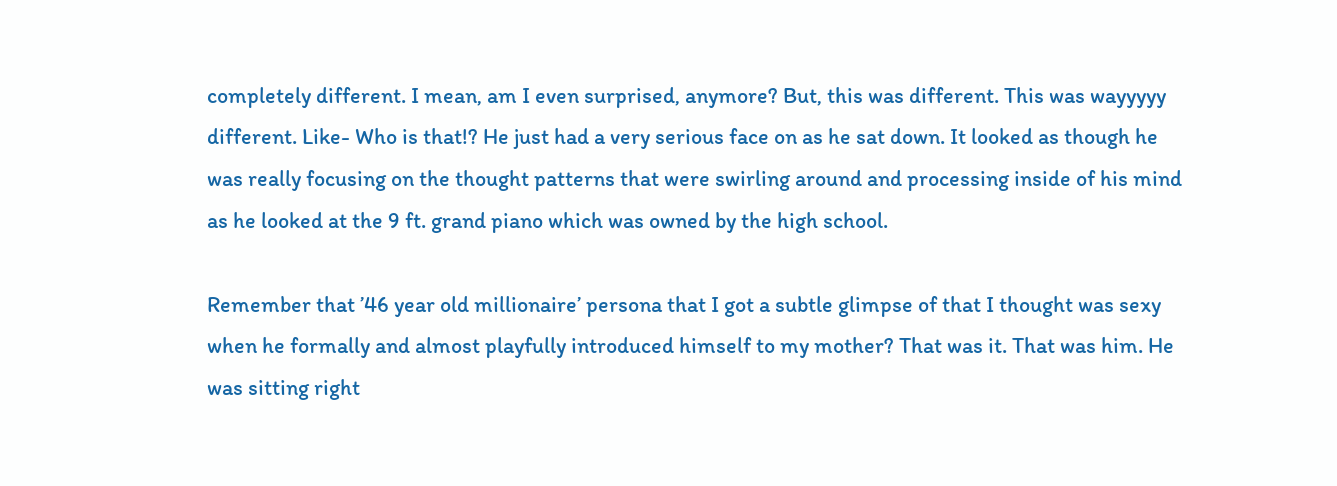completely different. I mean, am I even surprised, anymore? But, this was different. This was wayyyyy different. Like- Who is that!? He just had a very serious face on as he sat down. It looked as though he was really focusing on the thought patterns that were swirling around and processing inside of his mind as he looked at the 9 ft. grand piano which was owned by the high school.

Remember that ’46 year old millionaire’ persona that I got a subtle glimpse of that I thought was sexy when he formally and almost playfully introduced himself to my mother? That was it. That was him. He was sitting right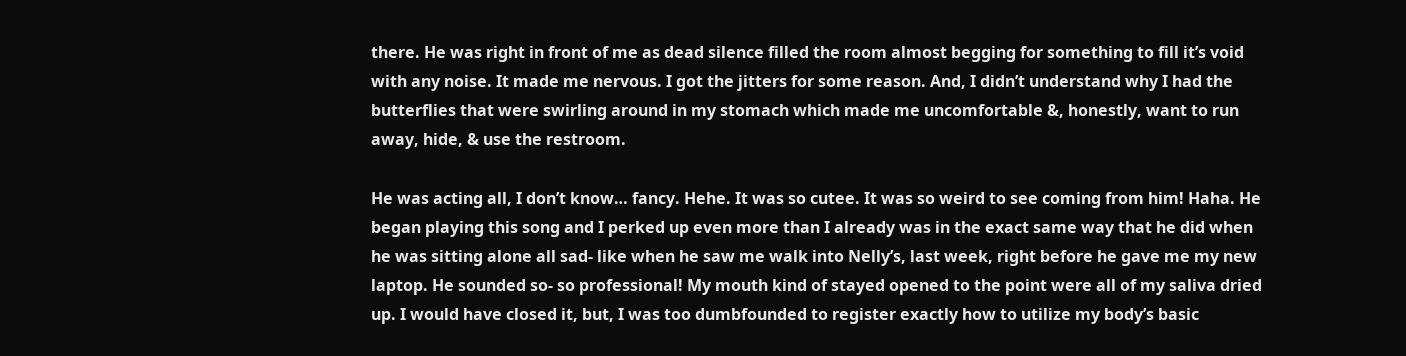there. He was right in front of me as dead silence filled the room almost begging for something to fill it’s void with any noise. It made me nervous. I got the jitters for some reason. And, I didn’t understand why I had the butterflies that were swirling around in my stomach which made me uncomfortable &, honestly, want to run away, hide, & use the restroom.

He was acting all, I don’t know… fancy. Hehe. It was so cutee. It was so weird to see coming from him! Haha. He began playing this song and I perked up even more than I already was in the exact same way that he did when he was sitting alone all sad- like when he saw me walk into Nelly’s, last week, right before he gave me my new laptop. He sounded so- so professional! My mouth kind of stayed opened to the point were all of my saliva dried up. I would have closed it, but, I was too dumbfounded to register exactly how to utilize my body’s basic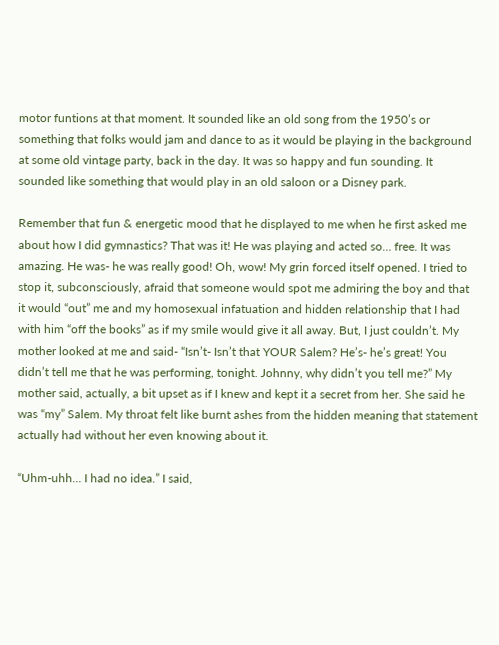motor funtions at that moment. It sounded like an old song from the 1950’s or something that folks would jam and dance to as it would be playing in the background at some old vintage party, back in the day. It was so happy and fun sounding. It sounded like something that would play in an old saloon or a Disney park.

Remember that fun & energetic mood that he displayed to me when he first asked me about how I did gymnastics? That was it! He was playing and acted so… free. It was amazing. He was- he was really good! Oh, wow! My grin forced itself opened. I tried to stop it, subconsciously, afraid that someone would spot me admiring the boy and that it would “out” me and my homosexual infatuation and hidden relationship that I had with him “off the books” as if my smile would give it all away. But, I just couldn’t. My mother looked at me and said- “Isn’t- Isn’t that YOUR Salem? He’s- he’s great! You didn’t tell me that he was performing, tonight. Johnny, why didn’t you tell me?” My mother said, actually, a bit upset as if I knew and kept it a secret from her. She said he was “my” Salem. My throat felt like burnt ashes from the hidden meaning that statement actually had without her even knowing about it.

“Uhm-uhh… I had no idea.” I said,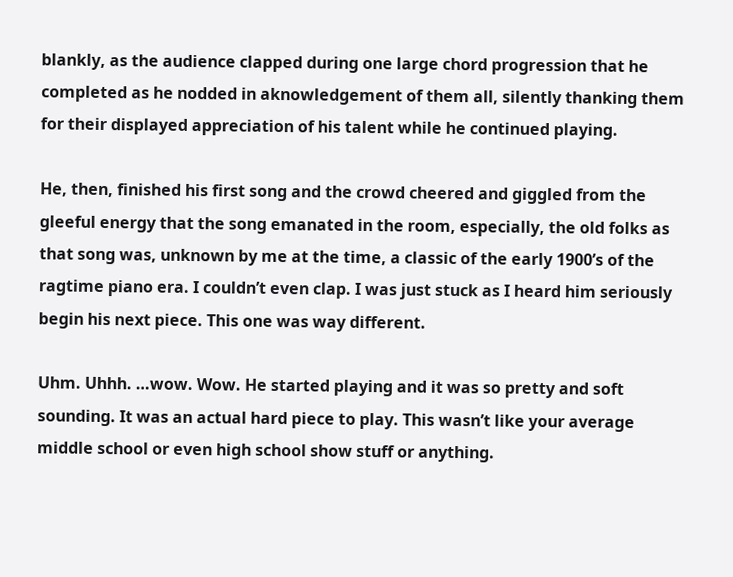blankly, as the audience clapped during one large chord progression that he completed as he nodded in aknowledgement of them all, silently thanking them for their displayed appreciation of his talent while he continued playing.

He, then, finished his first song and the crowd cheered and giggled from the gleeful energy that the song emanated in the room, especially, the old folks as that song was, unknown by me at the time, a classic of the early 1900’s of the ragtime piano era. I couldn’t even clap. I was just stuck as I heard him seriously begin his next piece. This one was way different.

Uhm. Uhhh. …wow. Wow. He started playing and it was so pretty and soft sounding. It was an actual hard piece to play. This wasn’t like your average middle school or even high school show stuff or anything.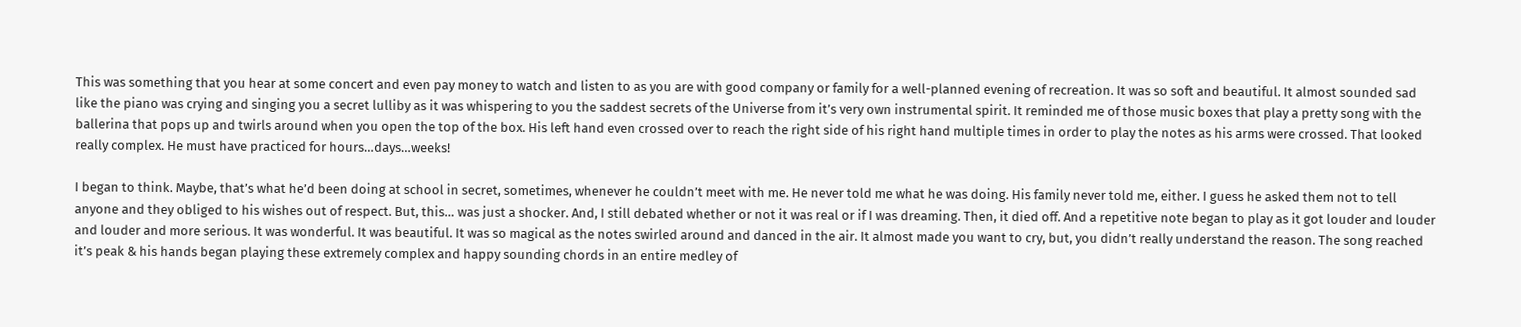This was something that you hear at some concert and even pay money to watch and listen to as you are with good company or family for a well-planned evening of recreation. It was so soft and beautiful. It almost sounded sad like the piano was crying and singing you a secret lulliby as it was whispering to you the saddest secrets of the Universe from it’s very own instrumental spirit. It reminded me of those music boxes that play a pretty song with the ballerina that pops up and twirls around when you open the top of the box. His left hand even crossed over to reach the right side of his right hand multiple times in order to play the notes as his arms were crossed. That looked really complex. He must have practiced for hours…days…weeks!

I began to think. Maybe, that’s what he’d been doing at school in secret, sometimes, whenever he couldn’t meet with me. He never told me what he was doing. His family never told me, either. I guess he asked them not to tell anyone and they obliged to his wishes out of respect. But, this… was just a shocker. And, I still debated whether or not it was real or if I was dreaming. Then, it died off. And a repetitive note began to play as it got louder and louder and louder and more serious. It was wonderful. It was beautiful. It was so magical as the notes swirled around and danced in the air. It almost made you want to cry, but, you didn’t really understand the reason. The song reached it’s peak & his hands began playing these extremely complex and happy sounding chords in an entire medley of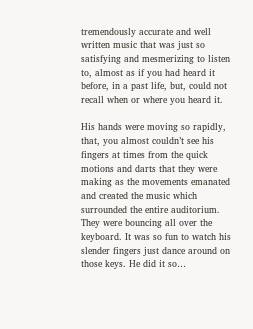tremendously accurate and well written music that was just so satisfying and mesmerizing to listen to, almost as if you had heard it before, in a past life, but, could not recall when or where you heard it.

His hands were moving so rapidly, that, you almost couldn’t see his fingers at times from the quick motions and darts that they were making as the movements emanated and created the music which surrounded the entire auditorium. They were bouncing all over the keyboard. It was so fun to watch his slender fingers just dance around on those keys. He did it so…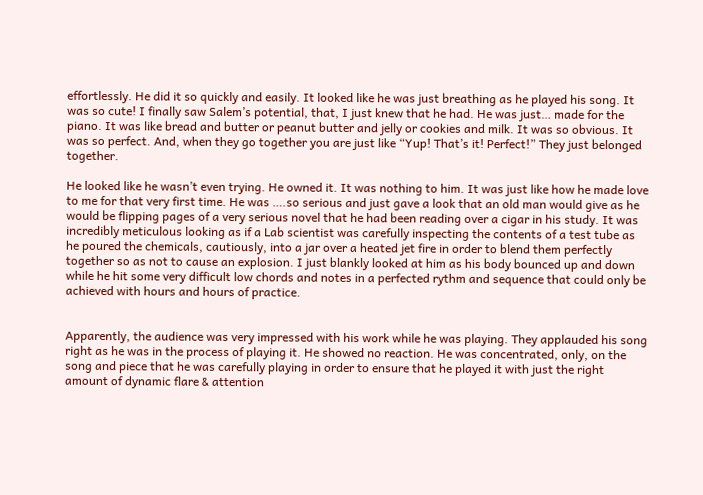effortlessly. He did it so quickly and easily. It looked like he was just breathing as he played his song. It was so cute! I finally saw Salem’s potential, that, I just knew that he had. He was just… made for the piano. It was like bread and butter or peanut butter and jelly or cookies and milk. It was so obvious. It was so perfect. And, when they go together you are just like “Yup! That’s it! Perfect!” They just belonged together.

He looked like he wasn’t even trying. He owned it. It was nothing to him. It was just like how he made love to me for that very first time. He was ….so serious and just gave a look that an old man would give as he would be flipping pages of a very serious novel that he had been reading over a cigar in his study. It was incredibly meticulous looking as if a Lab scientist was carefully inspecting the contents of a test tube as he poured the chemicals, cautiously, into a jar over a heated jet fire in order to blend them perfectly together so as not to cause an explosion. I just blankly looked at him as his body bounced up and down while he hit some very difficult low chords and notes in a perfected rythm and sequence that could only be achieved with hours and hours of practice.


Apparently, the audience was very impressed with his work while he was playing. They applauded his song right as he was in the process of playing it. He showed no reaction. He was concentrated, only, on the song and piece that he was carefully playing in order to ensure that he played it with just the right amount of dynamic flare & attention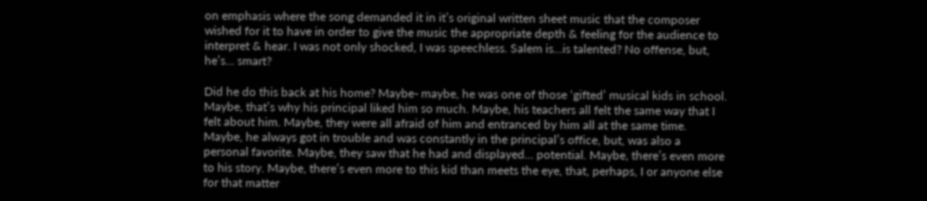on emphasis where the song demanded it in it’s original written sheet music that the composer wished for it to have in order to give the music the appropriate depth & feeling for the audience to interpret & hear. I was not only shocked, I was speechless. Salem is…is talented? No offense, but, he’s… smart?

Did he do this back at his home? Maybe- maybe, he was one of those ‘gifted’ musical kids in school. Maybe, that’s why his principal liked him so much. Maybe, his teachers all felt the same way that I felt about him. Maybe, they were all afraid of him and entranced by him all at the same time. Maybe, he always got in trouble and was constantly in the principal’s office, but, was also a personal favorite. Maybe, they saw that he had and displayed… potential. Maybe, there’s even more to his story. Maybe, there’s even more to this kid than meets the eye, that, perhaps, I or anyone else for that matter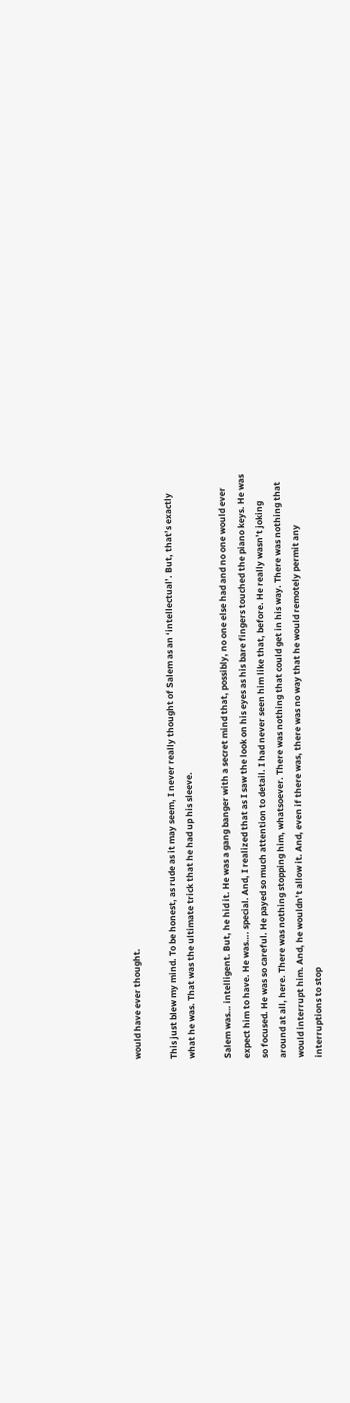would have ever thought.

This just blew my mind. To be honest, as rude as it may seem, I never really thought of Salem as an ‘intellectual’. But, that’s exactly what he was. That was the ultimate trick that he had up his sleeve.

Salem was… intelligent. But, he hid it. He was a gang banger with a secret mind that, possibly, no one else had and no one would ever expect him to have. He was…. special. And, I realized that as I saw the look on his eyes as his bare fingers touched the piano keys. He was so focused. He was so careful. He payed so much attention to detail. I had never seen him like that, before. He really wasn’t joking around at all, here. There was nothing stopping him, whatsoever. There was nothing that could get in his way. There was nothing that would interrupt him. And, he wouldn’t allow it. And, even if there was, there was no way that he would remotely permit any interruptions to stop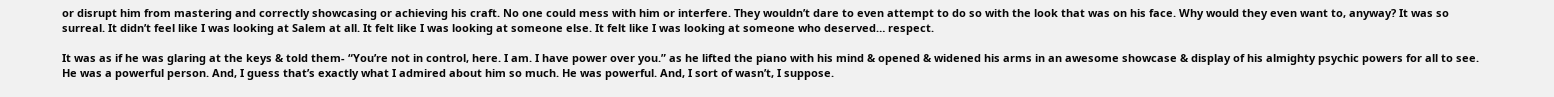or disrupt him from mastering and correctly showcasing or achieving his craft. No one could mess with him or interfere. They wouldn’t dare to even attempt to do so with the look that was on his face. Why would they even want to, anyway? It was so surreal. It didn’t feel like I was looking at Salem at all. It felt like I was looking at someone else. It felt like I was looking at someone who deserved… respect.

It was as if he was glaring at the keys & told them- “You’re not in control, here. I am. I have power over you.” as he lifted the piano with his mind & opened & widened his arms in an awesome showcase & display of his almighty psychic powers for all to see. He was a powerful person. And, I guess that’s exactly what I admired about him so much. He was powerful. And, I sort of wasn’t, I suppose.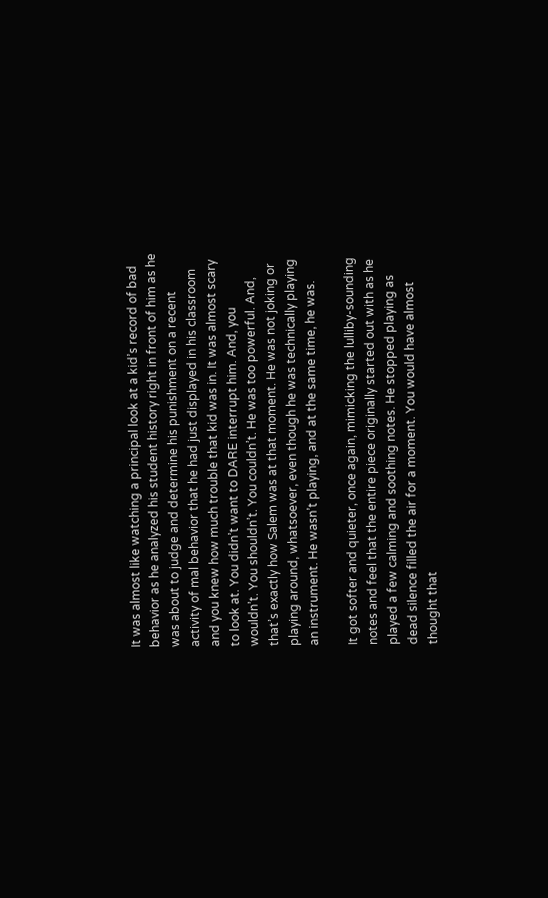It was almost like watching a principal look at a kid’s record of bad behavior as he analyzed his student history right in front of him as he was about to judge and determine his punishment on a recent activity of mal behavior that he had just displayed in his classroom and you knew how much trouble that kid was in. It was almost scary to look at. You didn’t want to DARE interrupt him. And, you wouldn’t. You shouldn’t. You couldn’t. He was too powerful. And, that’s exactly how Salem was at that moment. He was not joking or playing around, whatsoever, even though he was technically playing an instrument. He wasn’t playing, and at the same time, he was.

It got softer and quieter, once again, mimicking the lulliby-sounding notes and feel that the entire piece originally started out with as he played a few calming and soothing notes. He stopped playing as dead silence filled the air for a moment. You would have almost thought that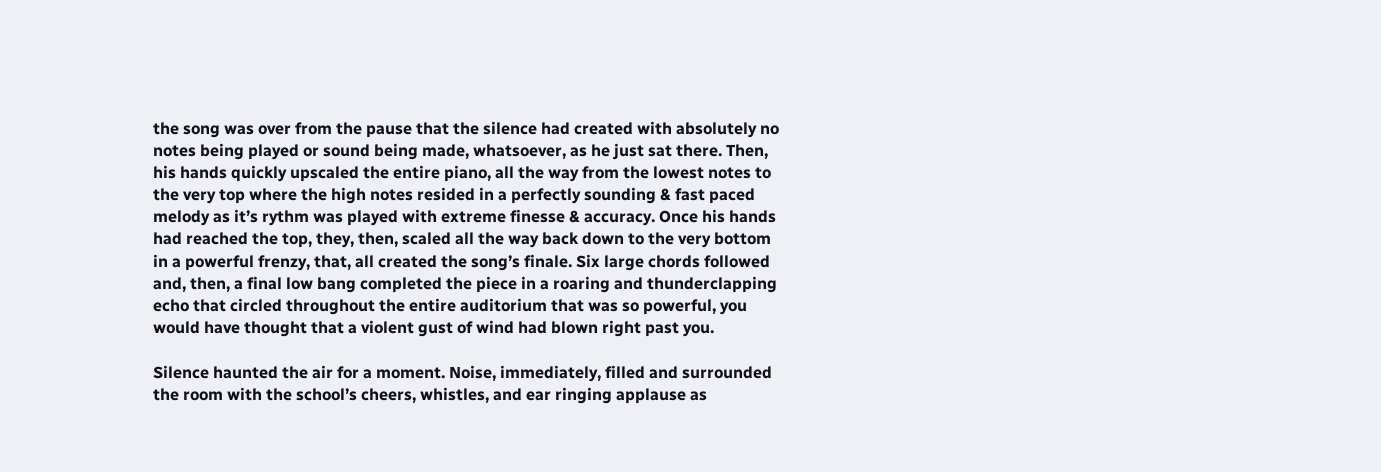the song was over from the pause that the silence had created with absolutely no notes being played or sound being made, whatsoever, as he just sat there. Then, his hands quickly upscaled the entire piano, all the way from the lowest notes to the very top where the high notes resided in a perfectly sounding & fast paced melody as it’s rythm was played with extreme finesse & accuracy. Once his hands had reached the top, they, then, scaled all the way back down to the very bottom in a powerful frenzy, that, all created the song’s finale. Six large chords followed and, then, a final low bang completed the piece in a roaring and thunderclapping echo that circled throughout the entire auditorium that was so powerful, you would have thought that a violent gust of wind had blown right past you.

Silence haunted the air for a moment. Noise, immediately, filled and surrounded the room with the school’s cheers, whistles, and ear ringing applause as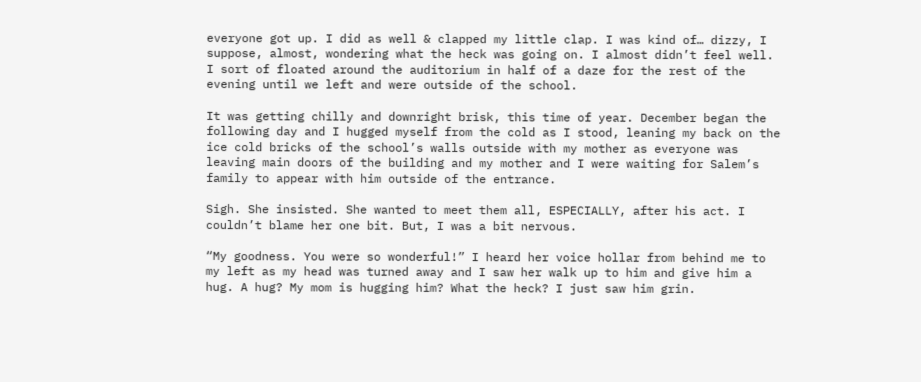everyone got up. I did as well & clapped my little clap. I was kind of… dizzy, I suppose, almost, wondering what the heck was going on. I almost didn’t feel well. I sort of floated around the auditorium in half of a daze for the rest of the evening until we left and were outside of the school.

It was getting chilly and downright brisk, this time of year. December began the following day and I hugged myself from the cold as I stood, leaning my back on the ice cold bricks of the school’s walls outside with my mother as everyone was leaving main doors of the building and my mother and I were waiting for Salem’s family to appear with him outside of the entrance.

Sigh. She insisted. She wanted to meet them all, ESPECIALLY, after his act. I couldn’t blame her one bit. But, I was a bit nervous.

“My goodness. You were so wonderful!” I heard her voice hollar from behind me to my left as my head was turned away and I saw her walk up to him and give him a hug. A hug? My mom is hugging him? What the heck? I just saw him grin.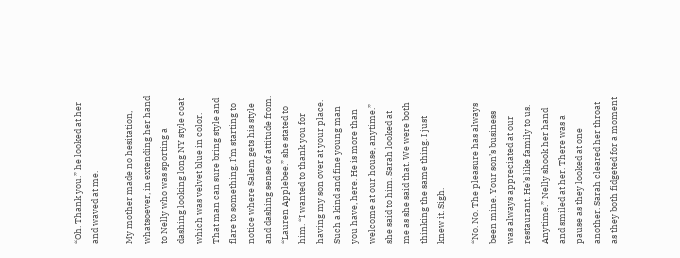“Oh. Thank you.” he looked at her and waved at me.

My mother made no hesitation, whatsoever, in extending her hand to Nelly who was sporting a dashing looking long NY style coat which was velvet blue in color. That man can sure bring style and flare to something. I’m starting to notice where Salem gets his style and dashing sense of attitude from. “Lauren Applebee.” she stated to him. “I wanted to thank you for having my son over at your place. Such a kind and fine young man you have, here. He is more than welcome at our house, anytime.” she said to him. Sarah looked at me as she said that. We were both thinking the same thing. I just knew it. Sigh.

“No. No. The pleasure has always been mine. Your son’s business was always appreciated at our restaurant. He’s like family to us. Anytime.” Nelly shook her hand and smiled at her. There was a pause as they looked at one another. Sarah cleared her throat as they both fidgeted for a moment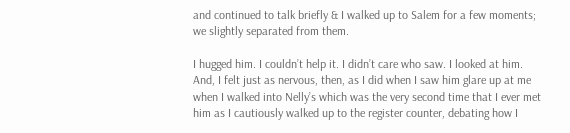and continued to talk briefly & I walked up to Salem for a few moments; we slightly separated from them.

I hugged him. I couldn’t help it. I didn’t care who saw. I looked at him. And, I felt just as nervous, then, as I did when I saw him glare up at me when I walked into Nelly’s which was the very second time that I ever met him as I cautiously walked up to the register counter, debating how I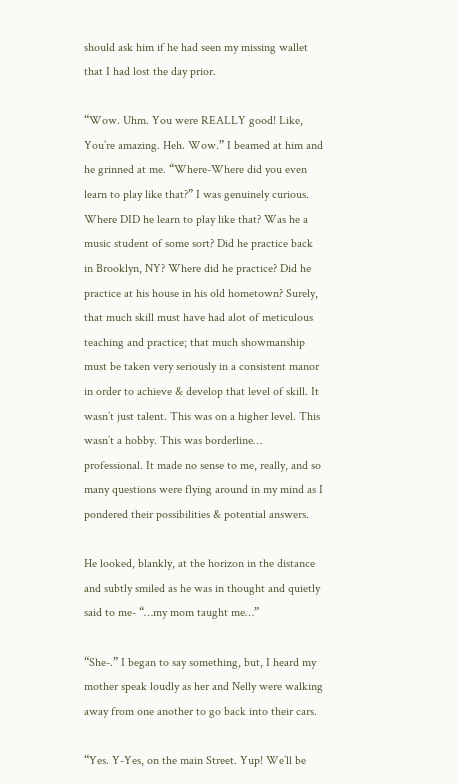should ask him if he had seen my missing wallet that I had lost the day prior.

“Wow. Uhm. You were REALLY good! Like, You’re amazing. Heh. Wow.” I beamed at him and he grinned at me. “Where-Where did you even learn to play like that?” I was genuinely curious. Where DID he learn to play like that? Was he a music student of some sort? Did he practice back in Brooklyn, NY? Where did he practice? Did he practice at his house in his old hometown? Surely, that much skill must have had alot of meticulous teaching and practice; that much showmanship must be taken very seriously in a consistent manor in order to achieve & develop that level of skill. It wasn’t just talent. This was on a higher level. This wasn’t a hobby. This was borderline… professional. It made no sense to me, really, and so many questions were flying around in my mind as I pondered their possibilities & potential answers.

He looked, blankly, at the horizon in the distance and subtly smiled as he was in thought and quietly said to me- “…my mom taught me…”

“She-.” I began to say something, but, I heard my mother speak loudly as her and Nelly were walking away from one another to go back into their cars.

“Yes. Y-Yes, on the main Street. Yup! We’ll be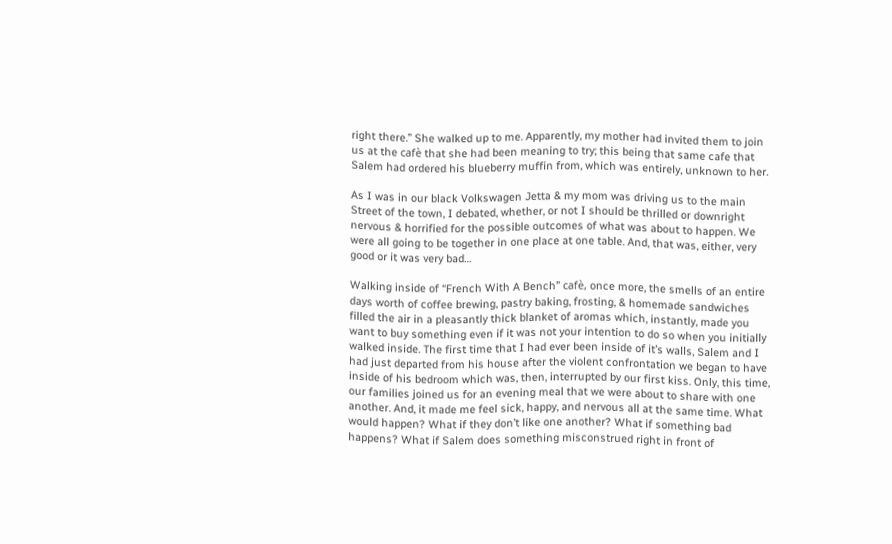right there.” She walked up to me. Apparently, my mother had invited them to join us at the cafè that she had been meaning to try; this being that same cafe that Salem had ordered his blueberry muffin from, which was entirely, unknown to her.

As I was in our black Volkswagen Jetta & my mom was driving us to the main Street of the town, I debated, whether, or not I should be thrilled or downright nervous & horrified for the possible outcomes of what was about to happen. We were all going to be together in one place at one table. And, that was, either, very good or it was very bad…

Walking inside of “French With A Bench” cafè, once more, the smells of an entire days worth of coffee brewing, pastry baking, frosting, & homemade sandwiches filled the air in a pleasantly thick blanket of aromas which, instantly, made you want to buy something even if it was not your intention to do so when you initially walked inside. The first time that I had ever been inside of it’s walls, Salem and I had just departed from his house after the violent confrontation we began to have inside of his bedroom which was, then, interrupted by our first kiss. Only, this time, our families joined us for an evening meal that we were about to share with one another. And, it made me feel sick, happy, and nervous all at the same time. What would happen? What if they don’t like one another? What if something bad happens? What if Salem does something misconstrued right in front of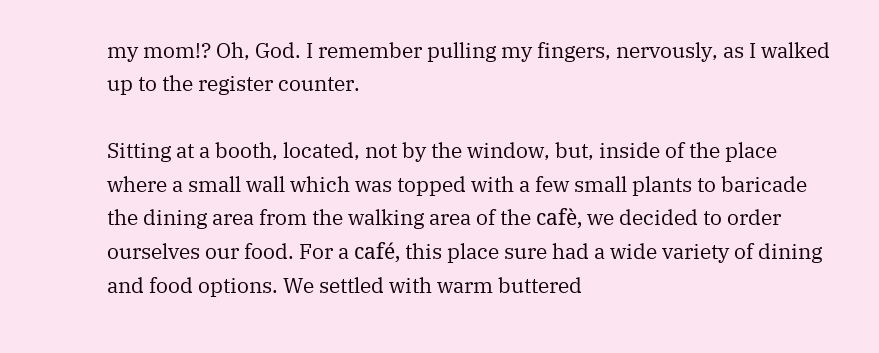my mom!? Oh, God. I remember pulling my fingers, nervously, as I walked up to the register counter.

Sitting at a booth, located, not by the window, but, inside of the place where a small wall which was topped with a few small plants to baricade the dining area from the walking area of the cafè, we decided to order ourselves our food. For a café, this place sure had a wide variety of dining and food options. We settled with warm buttered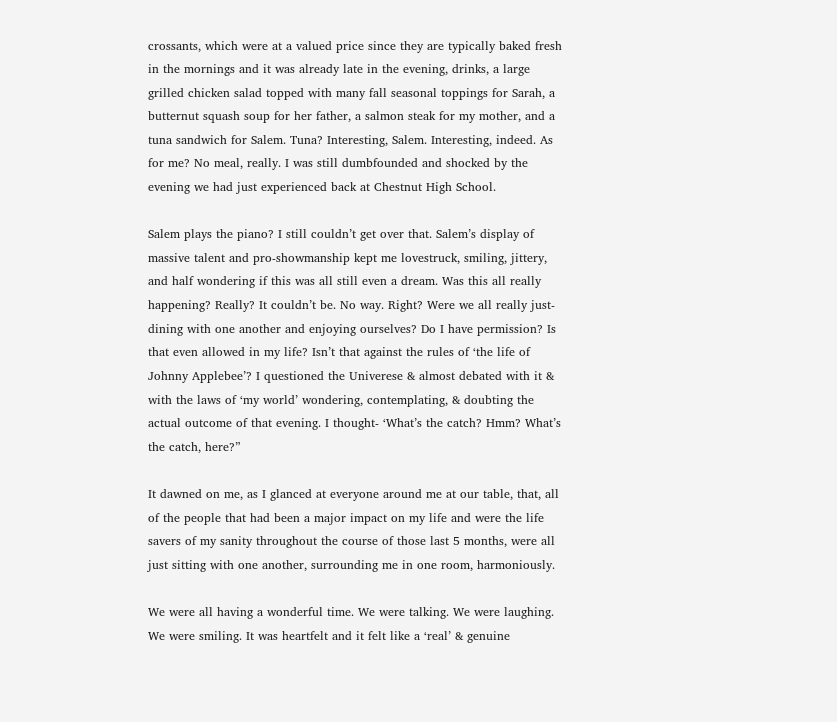crossants, which were at a valued price since they are typically baked fresh in the mornings and it was already late in the evening, drinks, a large grilled chicken salad topped with many fall seasonal toppings for Sarah, a butternut squash soup for her father, a salmon steak for my mother, and a tuna sandwich for Salem. Tuna? Interesting, Salem. Interesting, indeed. As for me? No meal, really. I was still dumbfounded and shocked by the evening we had just experienced back at Chestnut High School.

Salem plays the piano? I still couldn’t get over that. Salem’s display of massive talent and pro-showmanship kept me lovestruck, smiling, jittery, and half wondering if this was all still even a dream. Was this all really happening? Really? It couldn’t be. No way. Right? Were we all really just- dining with one another and enjoying ourselves? Do I have permission? Is that even allowed in my life? Isn’t that against the rules of ‘the life of Johnny Applebee’? I questioned the Univerese & almost debated with it & with the laws of ‘my world’ wondering, contemplating, & doubting the actual outcome of that evening. I thought- ‘What’s the catch? Hmm? What’s the catch, here?”

It dawned on me, as I glanced at everyone around me at our table, that, all of the people that had been a major impact on my life and were the life savers of my sanity throughout the course of those last 5 months, were all just sitting with one another, surrounding me in one room, harmoniously.

We were all having a wonderful time. We were talking. We were laughing. We were smiling. It was heartfelt and it felt like a ‘real’ & genuine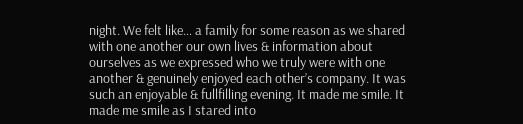night. We felt like… a family for some reason as we shared with one another our own lives & information about ourselves as we expressed who we truly were with one another & genuinely enjoyed each other’s company. It was such an enjoyable & fullfilling evening. It made me smile. It made me smile as I stared into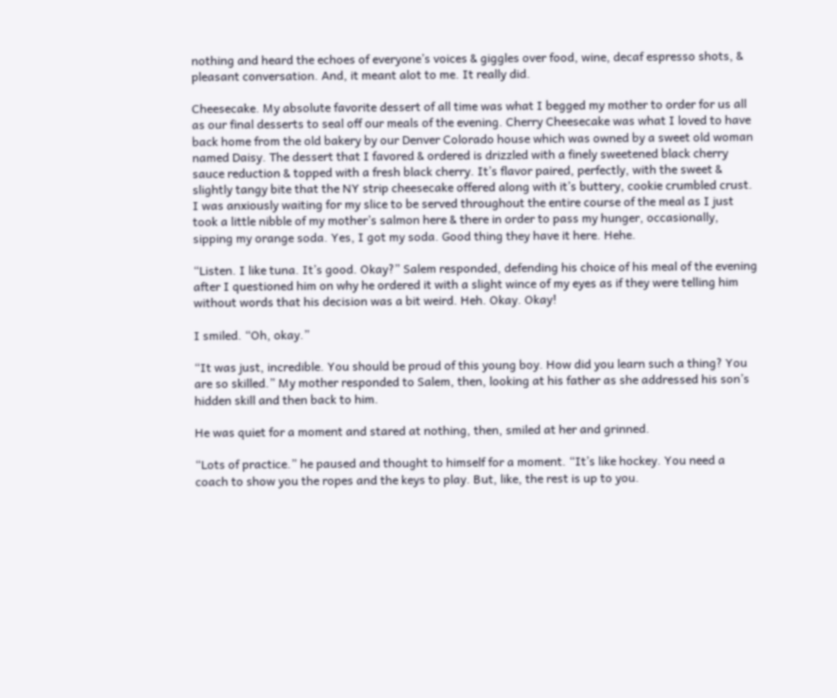nothing and heard the echoes of everyone’s voices & giggles over food, wine, decaf espresso shots, & pleasant conversation. And, it meant alot to me. It really did.

Cheesecake. My absolute favorite dessert of all time was what I begged my mother to order for us all as our final desserts to seal off our meals of the evening. Cherry Cheesecake was what I loved to have back home from the old bakery by our Denver Colorado house which was owned by a sweet old woman named Daisy. The dessert that I favored & ordered is drizzled with a finely sweetened black cherry sauce reduction & topped with a fresh black cherry. It’s flavor paired, perfectly, with the sweet & slightly tangy bite that the NY strip cheesecake offered along with it’s buttery, cookie crumbled crust. I was anxiously waiting for my slice to be served throughout the entire course of the meal as I just took a little nibble of my mother’s salmon here & there in order to pass my hunger, occasionally, sipping my orange soda. Yes, I got my soda. Good thing they have it here. Hehe.

“Listen. I like tuna. It’s good. Okay?” Salem responded, defending his choice of his meal of the evening after I questioned him on why he ordered it with a slight wince of my eyes as if they were telling him without words that his decision was a bit weird. Heh. Okay. Okay!

I smiled. “Oh, okay.”

“It was just, incredible. You should be proud of this young boy. How did you learn such a thing? You are so skilled.” My mother responded to Salem, then, looking at his father as she addressed his son’s hidden skill and then back to him.

He was quiet for a moment and stared at nothing, then, smiled at her and grinned.

“Lots of practice.” he paused and thought to himself for a moment. “It’s like hockey. You need a coach to show you the ropes and the keys to play. But, like, the rest is up to you.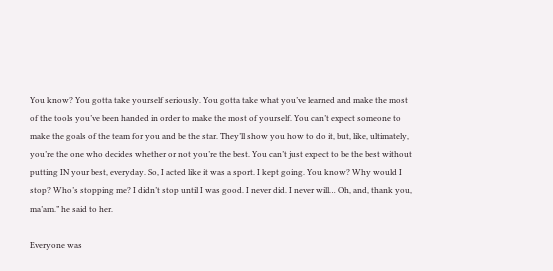You know? You gotta take yourself seriously. You gotta take what you’ve learned and make the most of the tools you’ve been handed in order to make the most of yourself. You can’t expect someone to make the goals of the team for you and be the star. They’ll show you how to do it, but, like, ultimately, you’re the one who decides whether or not you’re the best. You can’t just expect to be the best without putting IN your best, everyday. So, I acted like it was a sport. I kept going. You know? Why would I stop? Who’s stopping me? I didn’t stop until I was good. I never did. I never will… Oh, and, thank you, ma’am.” he said to her.

Everyone was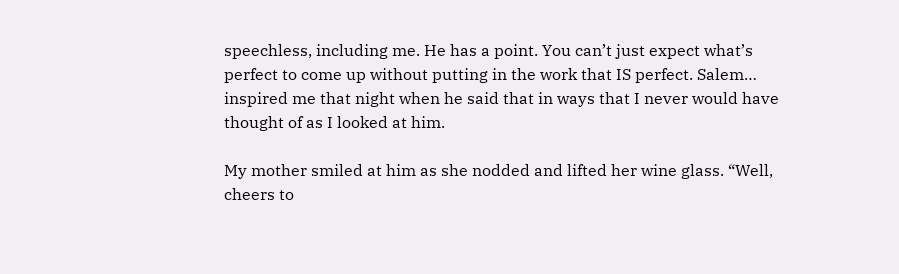speechless, including me. He has a point. You can’t just expect what’s perfect to come up without putting in the work that IS perfect. Salem… inspired me that night when he said that in ways that I never would have thought of as I looked at him.

My mother smiled at him as she nodded and lifted her wine glass. “Well, cheers to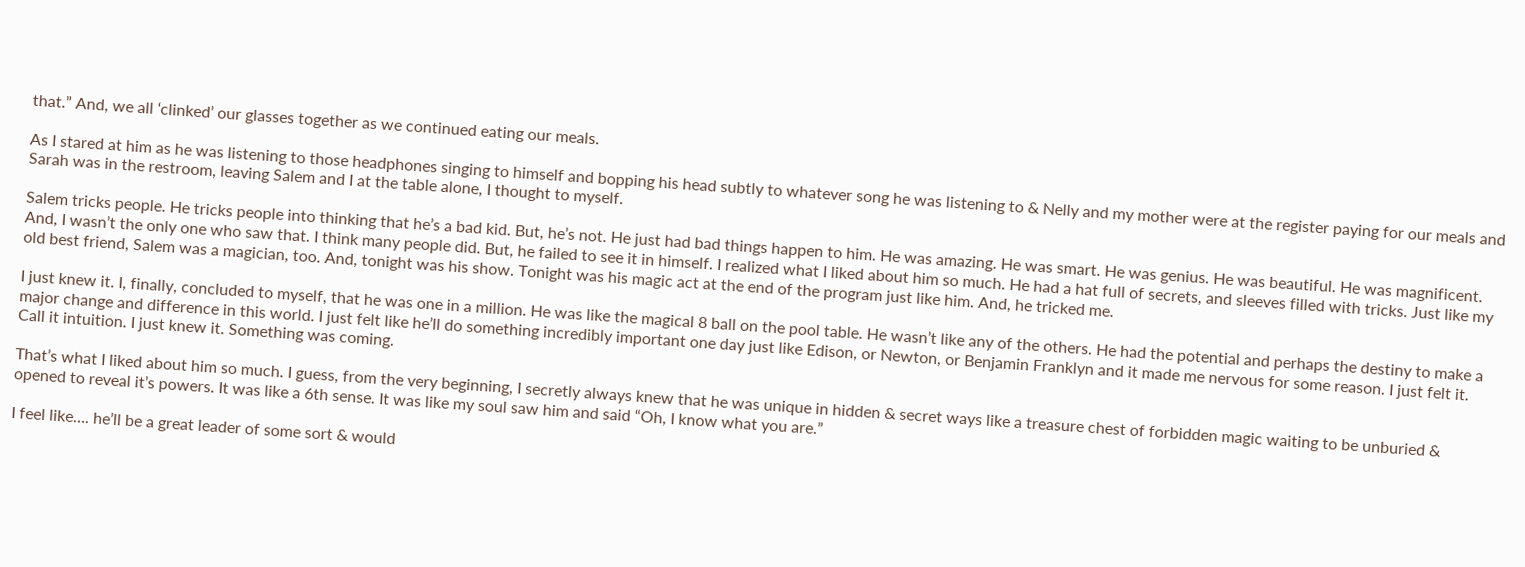that.” And, we all ‘clinked’ our glasses together as we continued eating our meals.

As I stared at him as he was listening to those headphones singing to himself and bopping his head subtly to whatever song he was listening to & Nelly and my mother were at the register paying for our meals and Sarah was in the restroom, leaving Salem and I at the table alone, I thought to myself.

Salem tricks people. He tricks people into thinking that he’s a bad kid. But, he’s not. He just had bad things happen to him. He was amazing. He was smart. He was genius. He was beautiful. He was magnificent. And, I wasn’t the only one who saw that. I think many people did. But, he failed to see it in himself. I realized what I liked about him so much. He had a hat full of secrets, and sleeves filled with tricks. Just like my old best friend, Salem was a magician, too. And, tonight was his show. Tonight was his magic act at the end of the program just like him. And, he tricked me.

I just knew it. I, finally, concluded to myself, that he was one in a million. He was like the magical 8 ball on the pool table. He wasn’t like any of the others. He had the potential and perhaps the destiny to make a major change and difference in this world. I just felt like he’ll do something incredibly important one day just like Edison, or Newton, or Benjamin Franklyn and it made me nervous for some reason. I just felt it. Call it intuition. I just knew it. Something was coming.

That’s what I liked about him so much. I guess, from the very beginning, I secretly always knew that he was unique in hidden & secret ways like a treasure chest of forbidden magic waiting to be unburied & opened to reveal it’s powers. It was like a 6th sense. It was like my soul saw him and said “Oh, I know what you are.”

I feel like…. he’ll be a great leader of some sort & would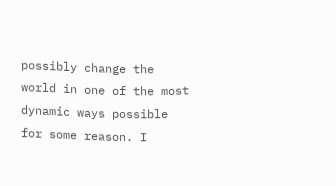possibly change the world in one of the most dynamic ways possible for some reason. I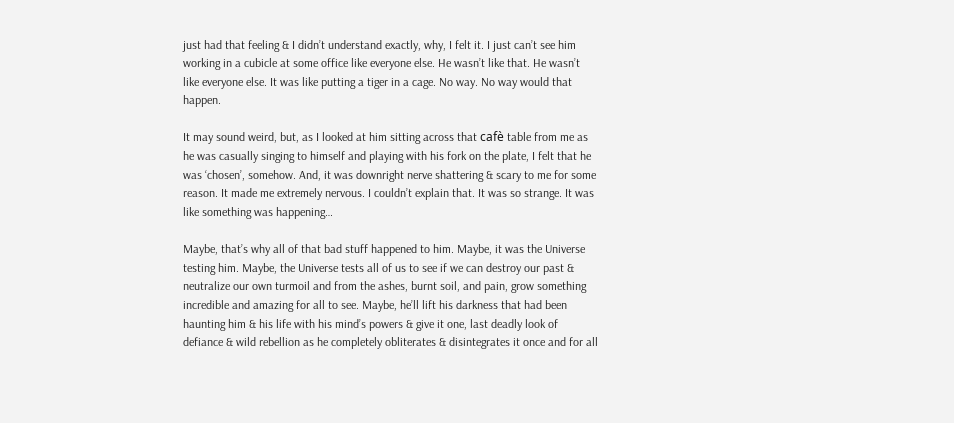just had that feeling & I didn’t understand exactly, why, I felt it. I just can’t see him working in a cubicle at some office like everyone else. He wasn’t like that. He wasn’t like everyone else. It was like putting a tiger in a cage. No way. No way would that happen.

It may sound weird, but, as I looked at him sitting across that cafè table from me as he was casually singing to himself and playing with his fork on the plate, I felt that he was ‘chosen’, somehow. And, it was downright nerve shattering & scary to me for some reason. It made me extremely nervous. I couldn’t explain that. It was so strange. It was like something was happening…

Maybe, that’s why all of that bad stuff happened to him. Maybe, it was the Universe testing him. Maybe, the Universe tests all of us to see if we can destroy our past & neutralize our own turmoil and from the ashes, burnt soil, and pain, grow something incredible and amazing for all to see. Maybe, he’ll lift his darkness that had been haunting him & his life with his mind’s powers & give it one, last deadly look of defiance & wild rebellion as he completely obliterates & disintegrates it once and for all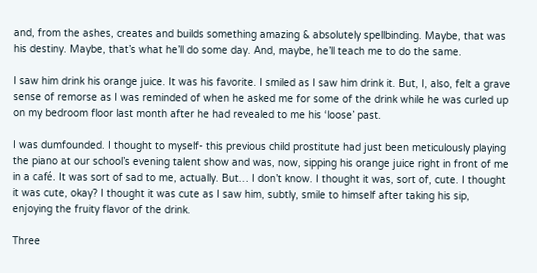and, from the ashes, creates and builds something amazing & absolutely spellbinding. Maybe, that was his destiny. Maybe, that’s what he’ll do some day. And, maybe, he’ll teach me to do the same.

I saw him drink his orange juice. It was his favorite. I smiled as I saw him drink it. But, I, also, felt a grave sense of remorse as I was reminded of when he asked me for some of the drink while he was curled up on my bedroom floor last month after he had revealed to me his ‘loose’ past.

I was dumfounded. I thought to myself- this previous child prostitute had just been meticulously playing the piano at our school’s evening talent show and was, now, sipping his orange juice right in front of me in a café. It was sort of sad to me, actually. But… I don’t know. I thought it was, sort of, cute. I thought it was cute, okay? I thought it was cute as I saw him, subtly, smile to himself after taking his sip, enjoying the fruity flavor of the drink.

Three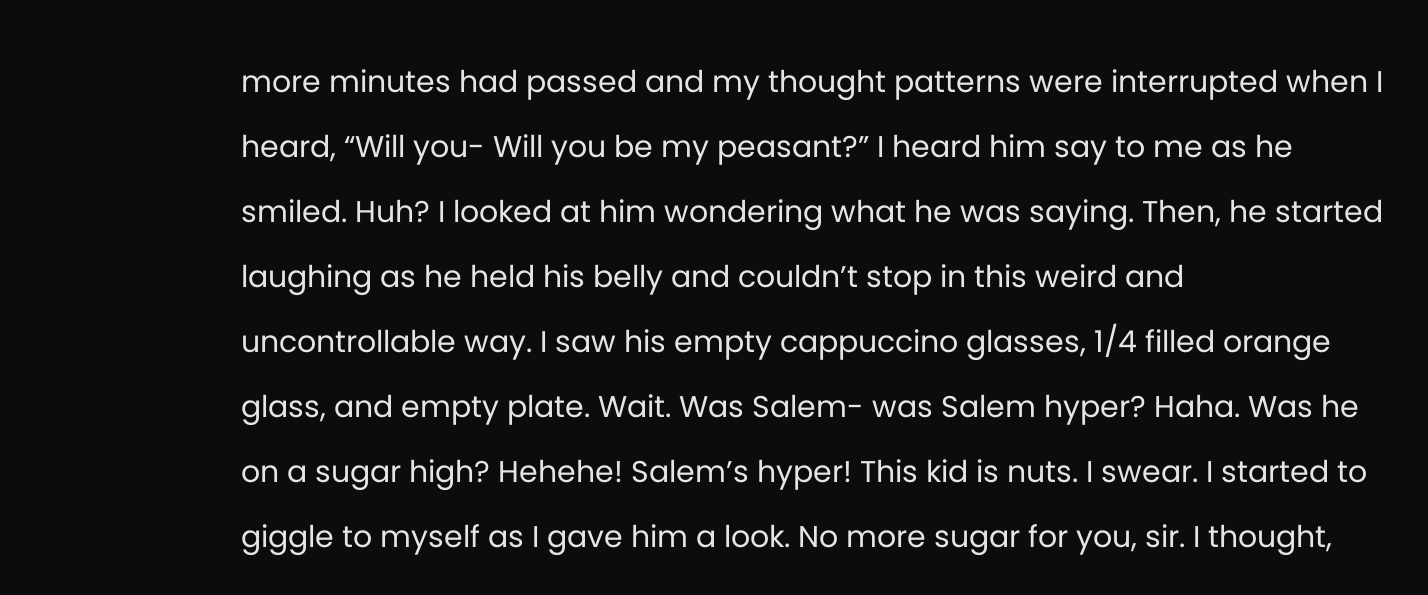more minutes had passed and my thought patterns were interrupted when I heard, “Will you- Will you be my peasant?” I heard him say to me as he smiled. Huh? I looked at him wondering what he was saying. Then, he started laughing as he held his belly and couldn’t stop in this weird and uncontrollable way. I saw his empty cappuccino glasses, 1/4 filled orange glass, and empty plate. Wait. Was Salem- was Salem hyper? Haha. Was he on a sugar high? Hehehe! Salem’s hyper! This kid is nuts. I swear. I started to giggle to myself as I gave him a look. No more sugar for you, sir. I thought,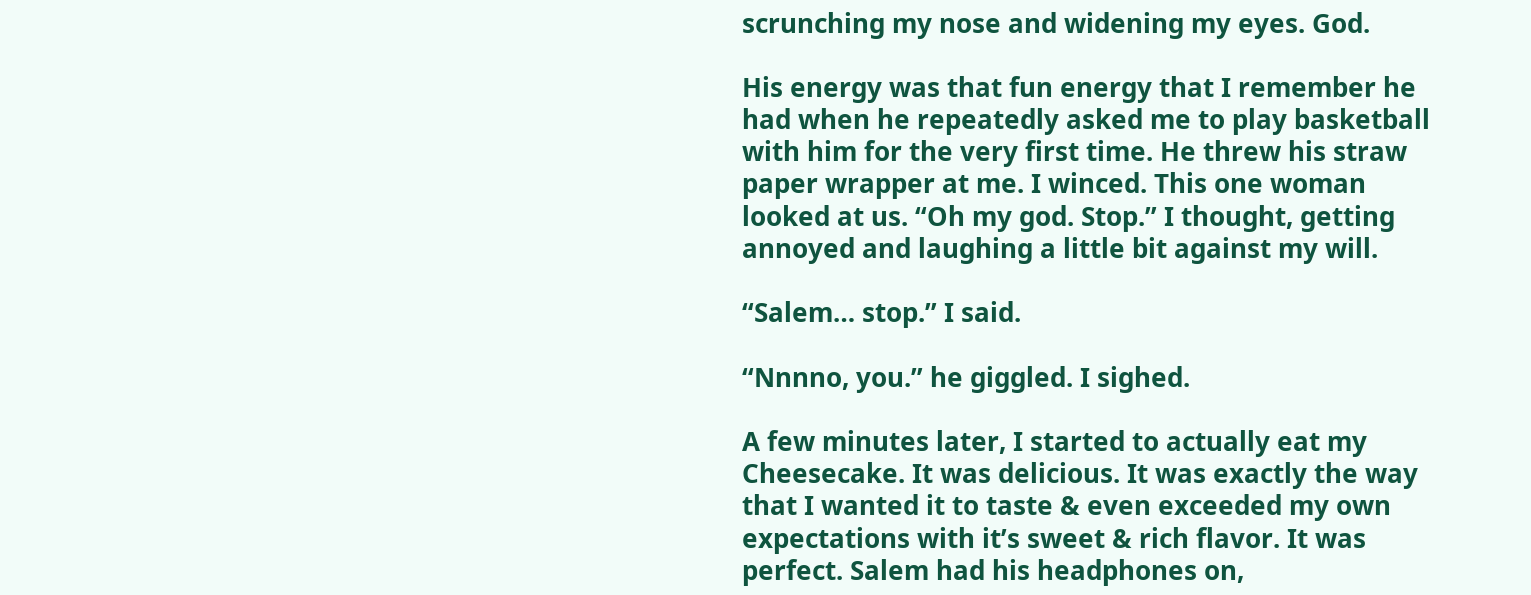scrunching my nose and widening my eyes. God.

His energy was that fun energy that I remember he had when he repeatedly asked me to play basketball with him for the very first time. He threw his straw paper wrapper at me. I winced. This one woman looked at us. “Oh my god. Stop.” I thought, getting annoyed and laughing a little bit against my will.

“Salem… stop.” I said.

“Nnnno, you.” he giggled. I sighed.

A few minutes later, I started to actually eat my Cheesecake. It was delicious. It was exactly the way that I wanted it to taste & even exceeded my own expectations with it’s sweet & rich flavor. It was perfect. Salem had his headphones on,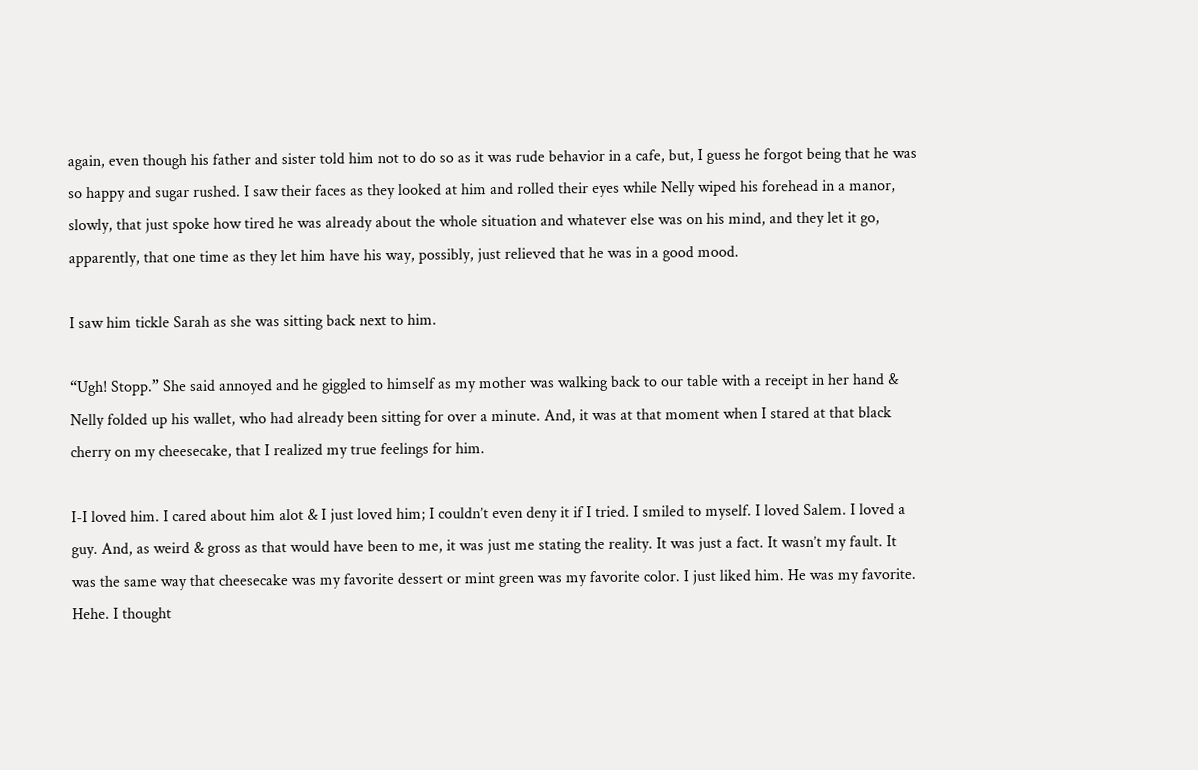again, even though his father and sister told him not to do so as it was rude behavior in a cafe, but, I guess he forgot being that he was so happy and sugar rushed. I saw their faces as they looked at him and rolled their eyes while Nelly wiped his forehead in a manor, slowly, that just spoke how tired he was already about the whole situation and whatever else was on his mind, and they let it go, apparently, that one time as they let him have his way, possibly, just relieved that he was in a good mood.

I saw him tickle Sarah as she was sitting back next to him.

“Ugh! Stopp.” She said annoyed and he giggled to himself as my mother was walking back to our table with a receipt in her hand & Nelly folded up his wallet, who had already been sitting for over a minute. And, it was at that moment when I stared at that black cherry on my cheesecake, that I realized my true feelings for him.

I-I loved him. I cared about him alot & I just loved him; I couldn’t even deny it if I tried. I smiled to myself. I loved Salem. I loved a guy. And, as weird & gross as that would have been to me, it was just me stating the reality. It was just a fact. It wasn’t my fault. It was the same way that cheesecake was my favorite dessert or mint green was my favorite color. I just liked him. He was my favorite. Hehe. I thought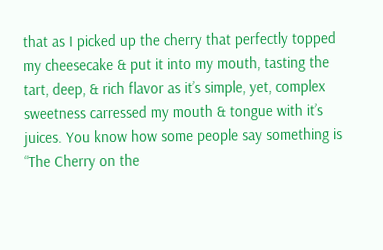that as I picked up the cherry that perfectly topped my cheesecake & put it into my mouth, tasting the tart, deep, & rich flavor as it’s simple, yet, complex sweetness carressed my mouth & tongue with it’s juices. You know how some people say something is “The Cherry on the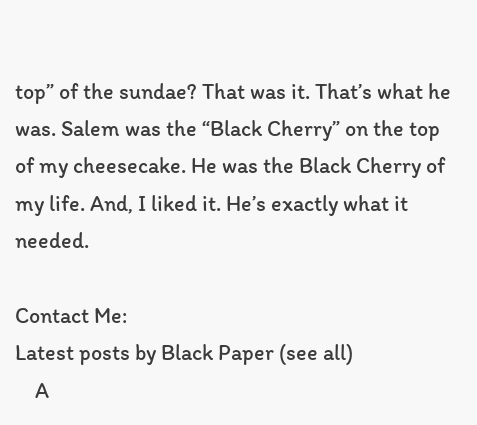top” of the sundae? That was it. That’s what he was. Salem was the “Black Cherry” on the top of my cheesecake. He was the Black Cherry of my life. And, I liked it. He’s exactly what it needed.

Contact Me:
Latest posts by Black Paper (see all)
    A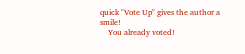quick "Vote Up" gives the author a smile!
    You already voted!